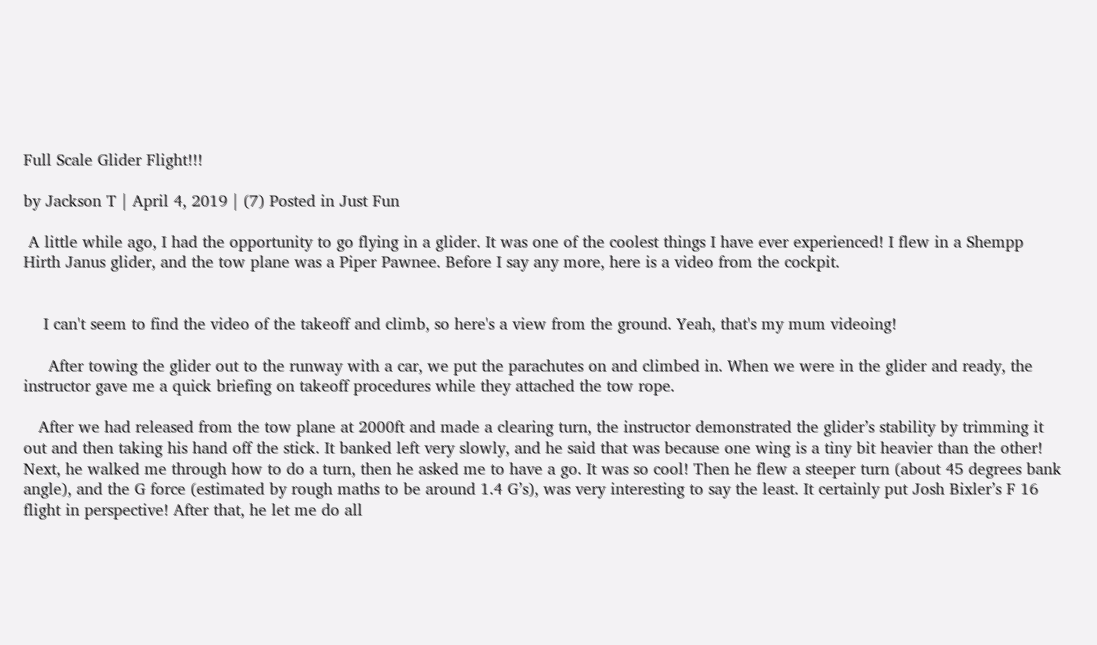Full Scale Glider Flight!!!

by Jackson T | April 4, 2019 | (7) Posted in Just Fun

 A little while ago, I had the opportunity to go flying in a glider. It was one of the coolest things I have ever experienced! I flew in a Shempp Hirth Janus glider, and the tow plane was a Piper Pawnee. Before I say any more, here is a video from the cockpit.


    I can't seem to find the video of the takeoff and climb, so here's a view from the ground. Yeah, that's my mum videoing!

     After towing the glider out to the runway with a car, we put the parachutes on and climbed in. When we were in the glider and ready, the instructor gave me a quick briefing on takeoff procedures while they attached the tow rope.

   After we had released from the tow plane at 2000ft and made a clearing turn, the instructor demonstrated the glider’s stability by trimming it out and then taking his hand off the stick. It banked left very slowly, and he said that was because one wing is a tiny bit heavier than the other! Next, he walked me through how to do a turn, then he asked me to have a go. It was so cool! Then he flew a steeper turn (about 45 degrees bank angle), and the G force (estimated by rough maths to be around 1.4 G’s), was very interesting to say the least. It certainly put Josh Bixler’s F 16 flight in perspective! After that, he let me do all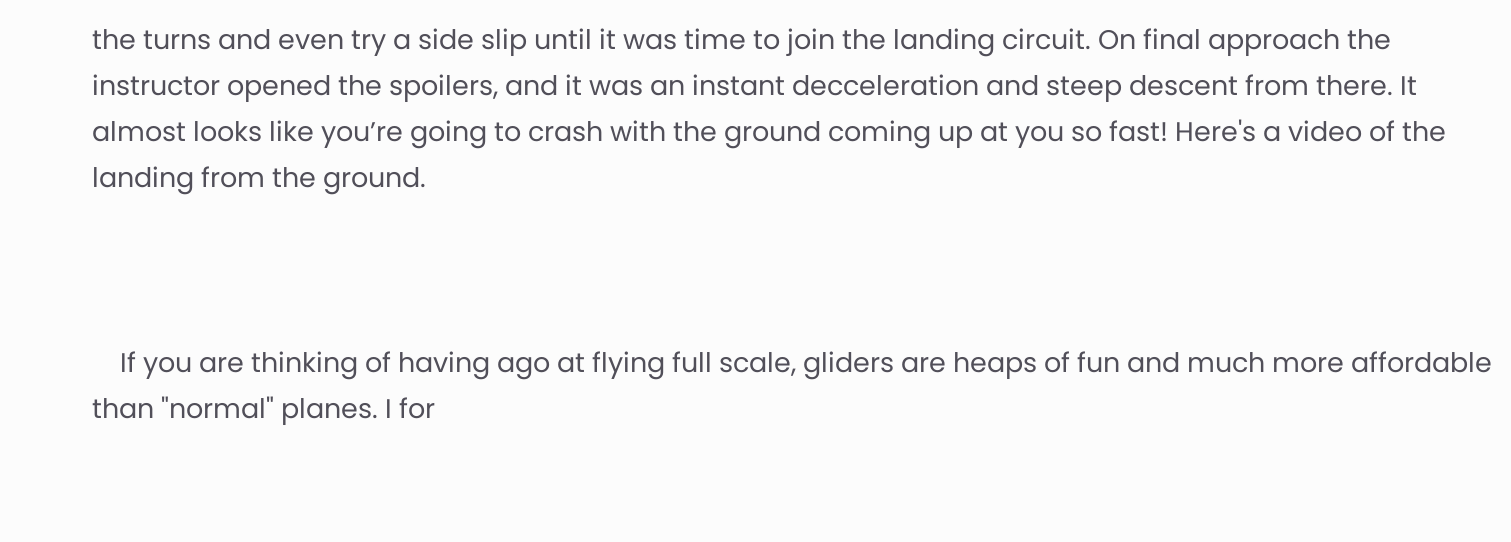the turns and even try a side slip until it was time to join the landing circuit. On final approach the instructor opened the spoilers, and it was an instant decceleration and steep descent from there. It almost looks like you’re going to crash with the ground coming up at you so fast! Here's a video of the landing from the ground.



    If you are thinking of having ago at flying full scale, gliders are heaps of fun and much more affordable than "normal" planes. I for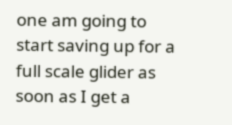one am going to start saving up for a full scale glider as soon as I get a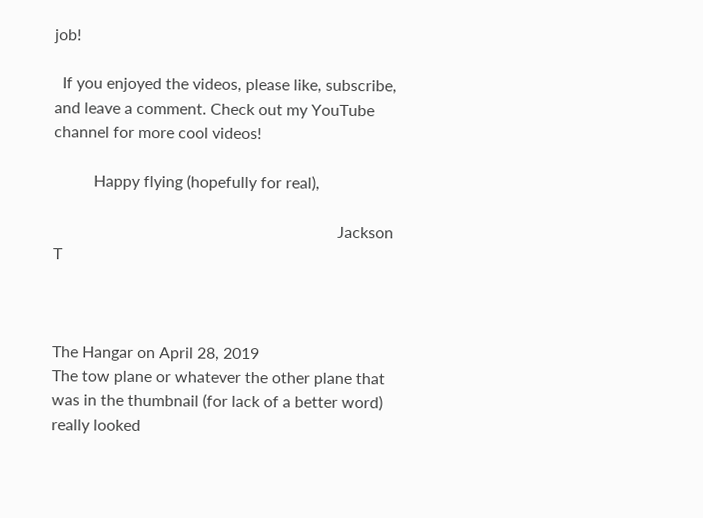job!

  If you enjoyed the videos, please like, subscribe, and leave a comment. Check out my YouTube channel for more cool videos!

          Happy flying (hopefully for real),

                                                                       Jackson T



The Hangar on April 28, 2019
The tow plane or whatever the other plane that was in the thumbnail (for lack of a better word) really looked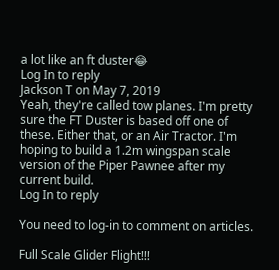a lot like an ft duster😂
Log In to reply
Jackson T on May 7, 2019
Yeah, they're called tow planes. I'm pretty sure the FT Duster is based off one of these. Either that, or an Air Tractor. I'm hoping to build a 1.2m wingspan scale version of the Piper Pawnee after my current build.
Log In to reply

You need to log-in to comment on articles.

Full Scale Glider Flight!!!